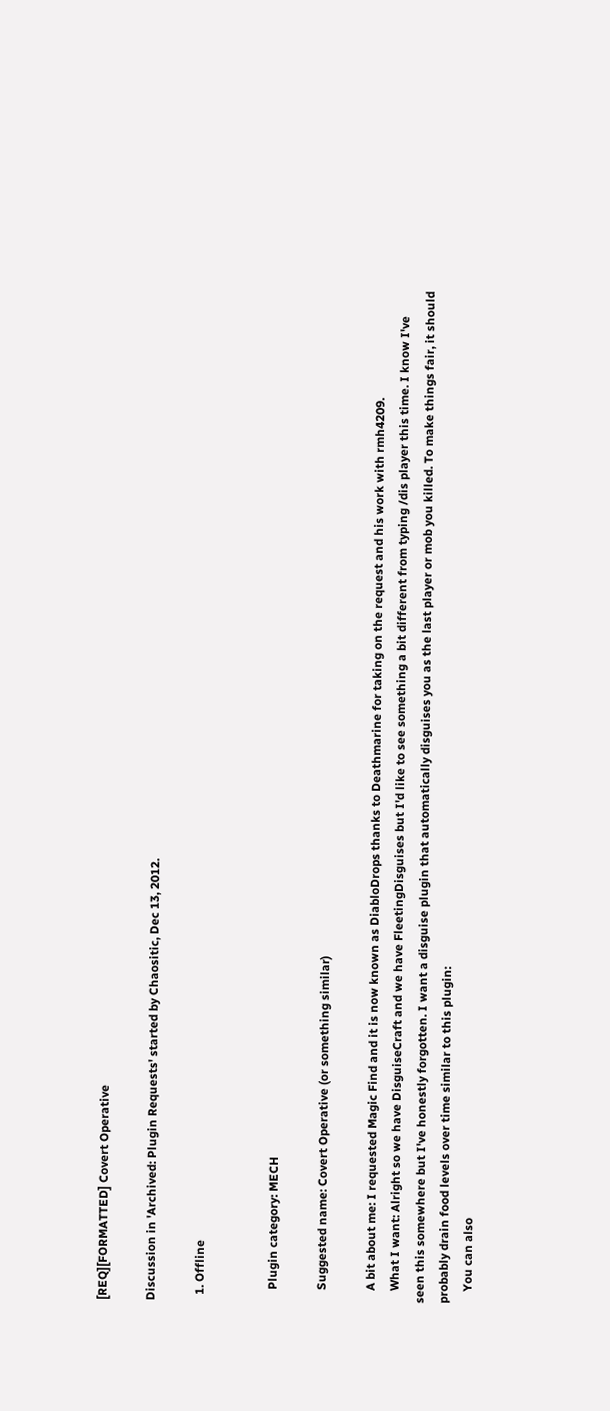[REQ][FORMATTED] Covert Operative

Discussion in 'Archived: Plugin Requests' started by Chaositic, Dec 13, 2012.

  1. Offline


    Plugin category: MECH

    Suggested name: Covert Operative (or something similar)

    A bit about me: I requested Magic Find and it is now known as DiabloDrops thanks to Deathmarine for taking on the request and his work with rmh4209.
    What I want: Alright so we have DisguiseCraft and we have FleetingDisguises but I'd like to see something a bit different from typing /dis player this time. I know I've seen this somewhere but I've honestly forgotten. I want a disguise plugin that automatically disguises you as the last player or mob you killed. To make things fair, it should probably drain food levels over time similar to this plugin:
    You can also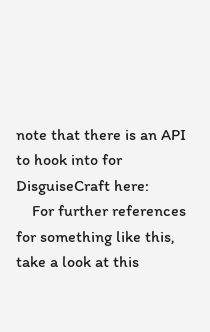note that there is an API to hook into for DisguiseCraft here:
    For further references for something like this, take a look at this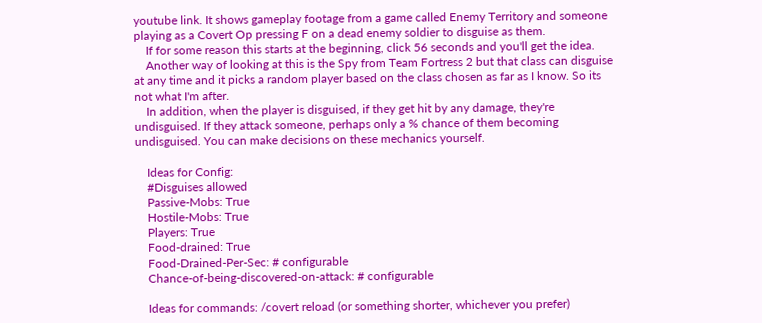youtube link. It shows gameplay footage from a game called Enemy Territory and someone playing as a Covert Op pressing F on a dead enemy soldier to disguise as them.
    If for some reason this starts at the beginning, click 56 seconds and you'll get the idea.
    Another way of looking at this is the Spy from Team Fortress 2 but that class can disguise at any time and it picks a random player based on the class chosen as far as I know. So its not what I'm after.
    In addition, when the player is disguised, if they get hit by any damage, they're undisguised. If they attack someone, perhaps only a % chance of them becoming undisguised. You can make decisions on these mechanics yourself.

    Ideas for Config:
    #Disguises allowed
    Passive-Mobs: True
    Hostile-Mobs: True
    Players: True
    Food-drained: True
    Food-Drained-Per-Sec: # configurable
    Chance-of-being-discovered-on-attack: # configurable

    Ideas for commands: /covert reload (or something shorter, whichever you prefer)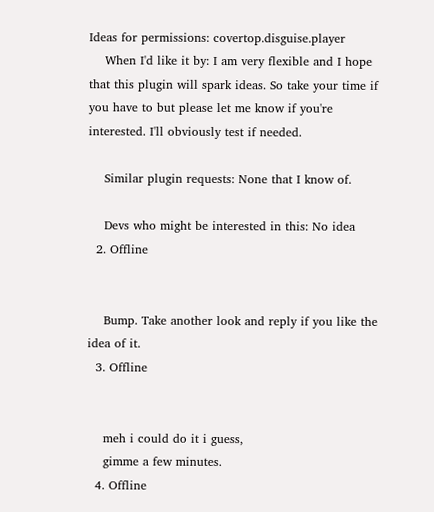Ideas for permissions: covertop.disguise.player
    When I'd like it by: I am very flexible and I hope that this plugin will spark ideas. So take your time if you have to but please let me know if you're interested. I'll obviously test if needed.

    Similar plugin requests: None that I know of.

    Devs who might be interested in this: No idea
  2. Offline


    Bump. Take another look and reply if you like the idea of it.
  3. Offline


    meh i could do it i guess,
    gimme a few minutes.
  4. Offline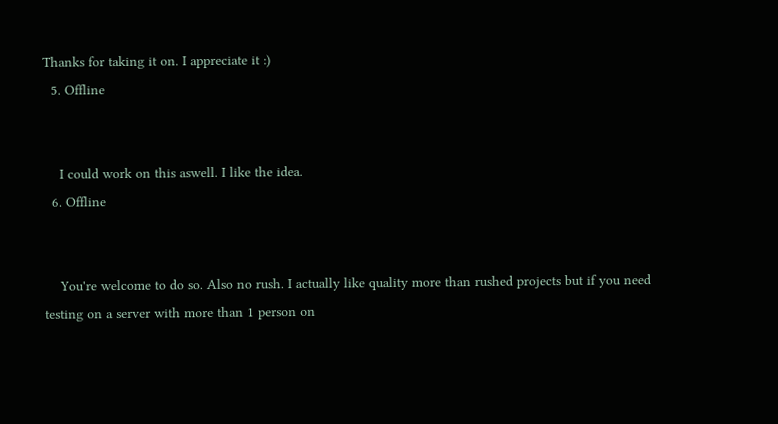Thanks for taking it on. I appreciate it :)
  5. Offline


    I could work on this aswell. I like the idea.
  6. Offline


    You're welcome to do so. Also no rush. I actually like quality more than rushed projects but if you need testing on a server with more than 1 person on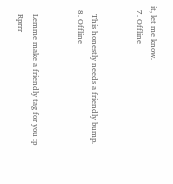it, let me know.
  7. Offline


    This honestly needs a friendly bump.
  8. Offline


    Lemme make a friendly tag for you :p
    Rprrr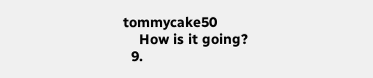tommycake50
    How is it going?
  9.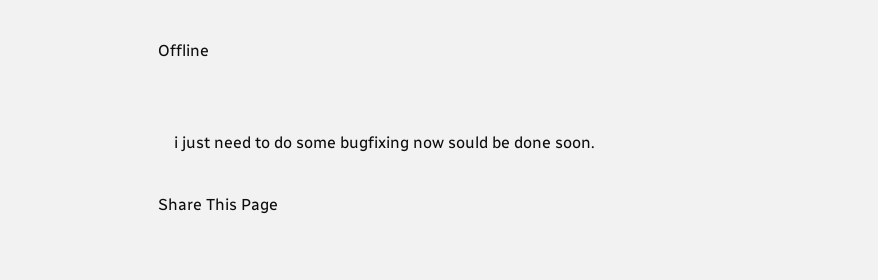Offline


    i just need to do some bugfixing now sould be done soon.

Share This Page